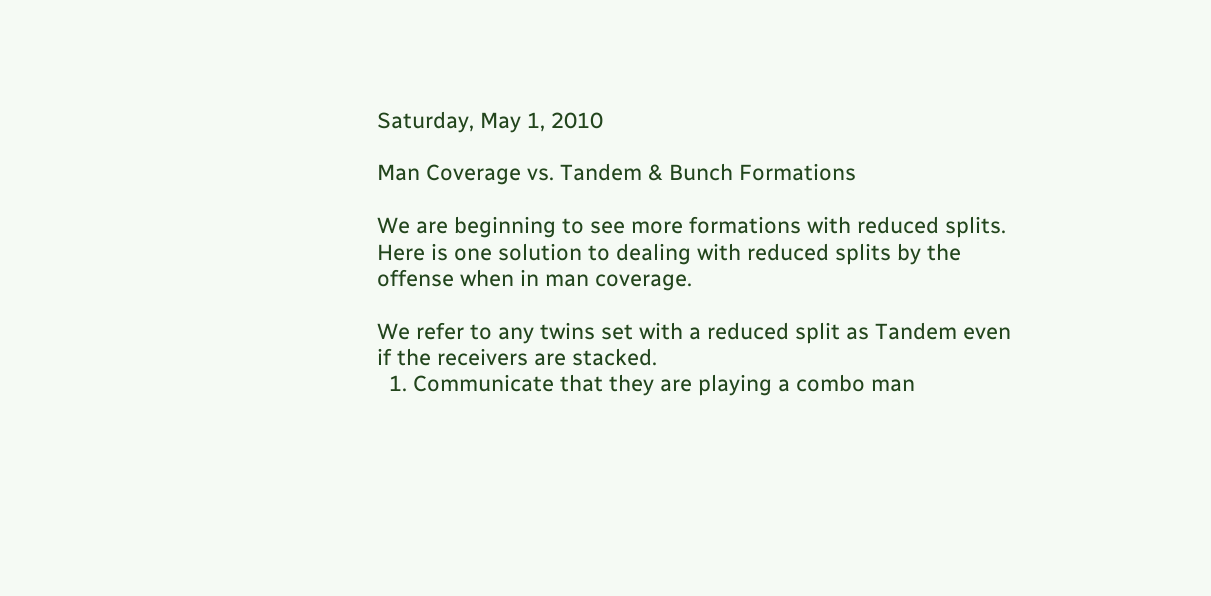Saturday, May 1, 2010

Man Coverage vs. Tandem & Bunch Formations

We are beginning to see more formations with reduced splits. Here is one solution to dealing with reduced splits by the offense when in man coverage.

We refer to any twins set with a reduced split as Tandem even if the receivers are stacked.
  1. Communicate that they are playing a combo man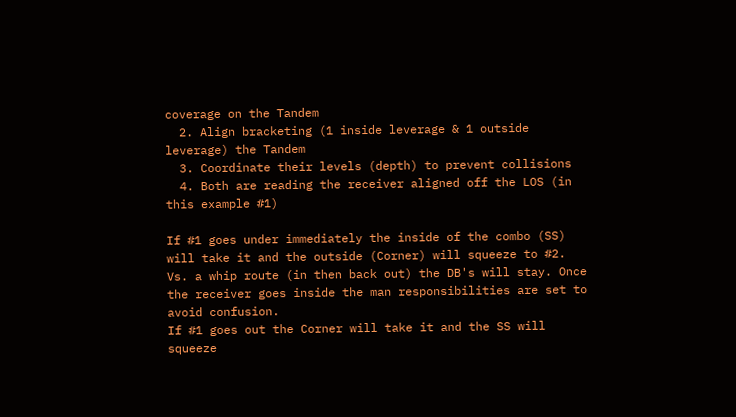coverage on the Tandem
  2. Align bracketing (1 inside leverage & 1 outside leverage) the Tandem
  3. Coordinate their levels (depth) to prevent collisions
  4. Both are reading the receiver aligned off the LOS (in this example #1)

If #1 goes under immediately the inside of the combo (SS) will take it and the outside (Corner) will squeeze to #2.
Vs. a whip route (in then back out) the DB's will stay. Once the receiver goes inside the man responsibilities are set to avoid confusion.
If #1 goes out the Corner will take it and the SS will squeeze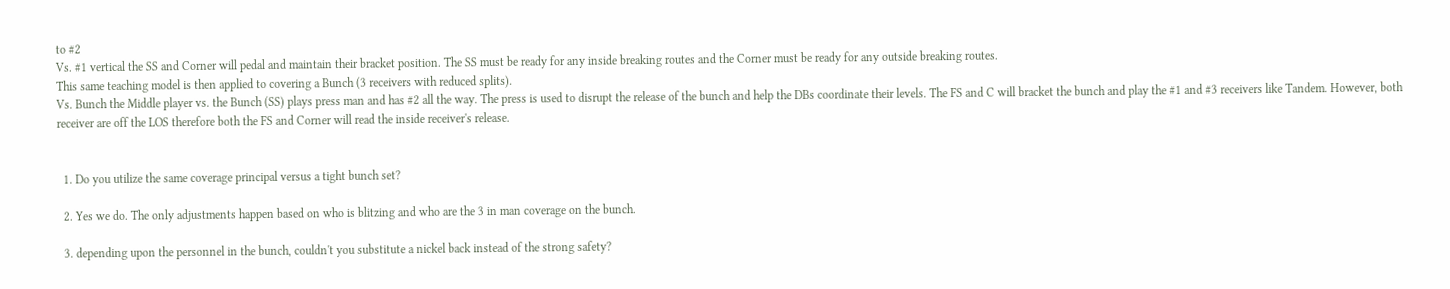to #2
Vs. #1 vertical the SS and Corner will pedal and maintain their bracket position. The SS must be ready for any inside breaking routes and the Corner must be ready for any outside breaking routes.
This same teaching model is then applied to covering a Bunch (3 receivers with reduced splits).
Vs. Bunch the Middle player vs. the Bunch (SS) plays press man and has #2 all the way. The press is used to disrupt the release of the bunch and help the DBs coordinate their levels. The FS and C will bracket the bunch and play the #1 and #3 receivers like Tandem. However, both receiver are off the LOS therefore both the FS and Corner will read the inside receiver's release.


  1. Do you utilize the same coverage principal versus a tight bunch set?

  2. Yes we do. The only adjustments happen based on who is blitzing and who are the 3 in man coverage on the bunch.

  3. depending upon the personnel in the bunch, couldn't you substitute a nickel back instead of the strong safety?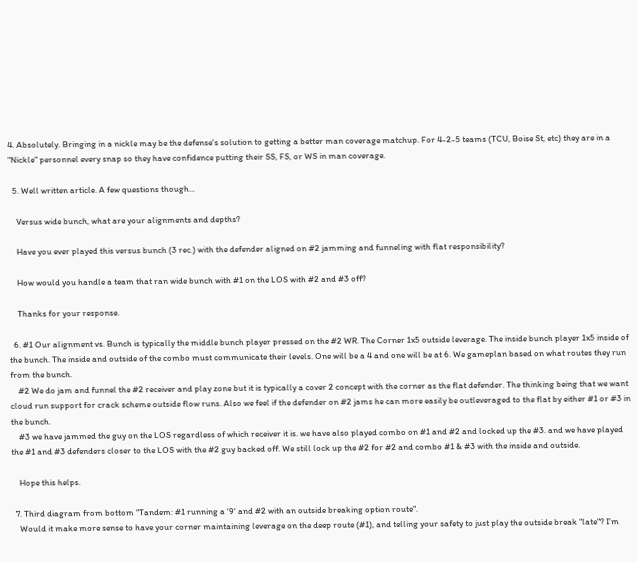4. Absolutely. Bringing in a nickle may be the defense's solution to getting a better man coverage matchup. For 4-2-5 teams (TCU, Boise St, etc) they are in a "Nickle" personnel every snap so they have confidence putting their SS, FS, or WS in man coverage.

  5. Well written article. A few questions though...

    Versus wide bunch, what are your alignments and depths?

    Have you ever played this versus bunch (3 rec.) with the defender aligned on #2 jamming and funneling with flat responsibility?

    How would you handle a team that ran wide bunch with #1 on the LOS with #2 and #3 off?

    Thanks for your response.

  6. #1 Our alignment vs. Bunch is typically the middle bunch player pressed on the #2 WR. The Corner 1x5 outside leverage. The inside bunch player 1x5 inside of the bunch. The inside and outside of the combo must communicate their levels. One will be a 4 and one will be at 6. We gameplan based on what routes they run from the bunch.
    #2 We do jam and funnel the #2 receiver and play zone but it is typically a cover 2 concept with the corner as the flat defender. The thinking being that we want cloud run support for crack scheme outside flow runs. Also we feel if the defender on #2 jams he can more easily be outleveraged to the flat by either #1 or #3 in the bunch.
    #3 we have jammed the guy on the LOS regardless of which receiver it is. we have also played combo on #1 and #2 and locked up the #3. and we have played the #1 and #3 defenders closer to the LOS with the #2 guy backed off. We still lock up the #2 for #2 and combo #1 & #3 with the inside and outside.

    Hope this helps.

  7. Third diagram from bottom "Tandem: #1 running a '9' and #2 with an outside breaking option route".
    Would it make more sense to have your corner maintaining leverage on the deep route (#1), and telling your safety to just play the outside break "late"? I'm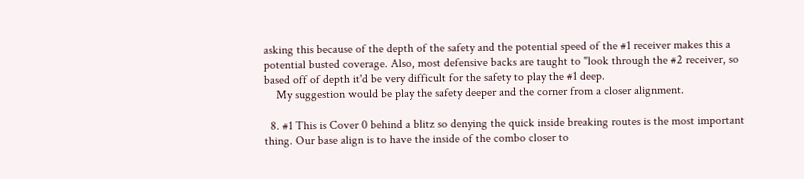asking this because of the depth of the safety and the potential speed of the #1 receiver makes this a potential busted coverage. Also, most defensive backs are taught to "look through the #2 receiver, so based off of depth it'd be very difficult for the safety to play the #1 deep.
    My suggestion would be play the safety deeper and the corner from a closer alignment.

  8. #1 This is Cover 0 behind a blitz so denying the quick inside breaking routes is the most important thing. Our base align is to have the inside of the combo closer to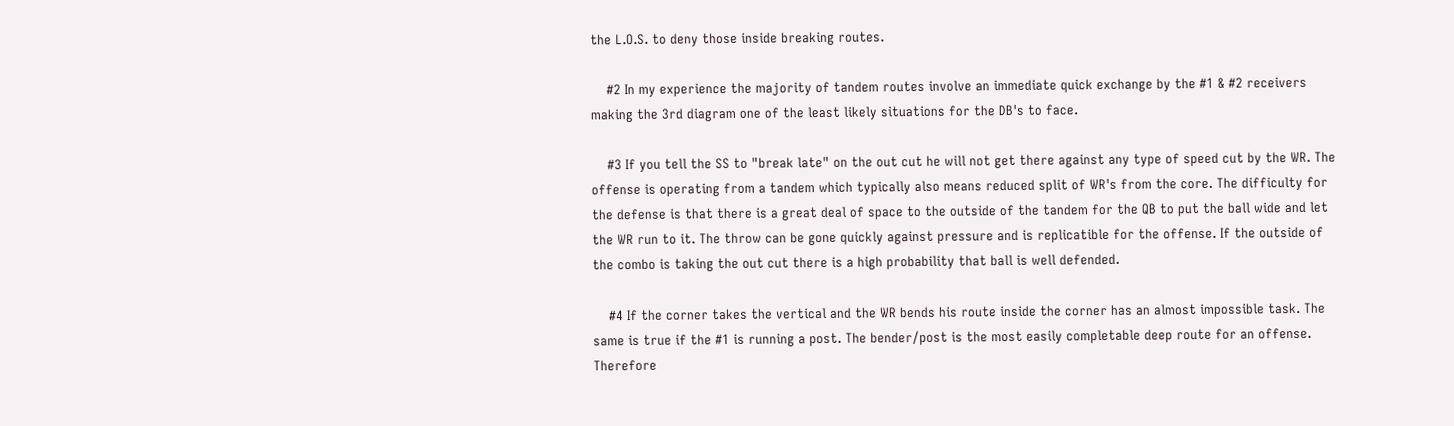the L.O.S. to deny those inside breaking routes.

    #2 In my experience the majority of tandem routes involve an immediate quick exchange by the #1 & #2 receivers making the 3rd diagram one of the least likely situations for the DB's to face.

    #3 If you tell the SS to "break late" on the out cut he will not get there against any type of speed cut by the WR. The offense is operating from a tandem which typically also means reduced split of WR's from the core. The difficulty for the defense is that there is a great deal of space to the outside of the tandem for the QB to put the ball wide and let the WR run to it. The throw can be gone quickly against pressure and is replicatible for the offense. If the outside of the combo is taking the out cut there is a high probability that ball is well defended.

    #4 If the corner takes the vertical and the WR bends his route inside the corner has an almost impossible task. The same is true if the #1 is running a post. The bender/post is the most easily completable deep route for an offense. Therefore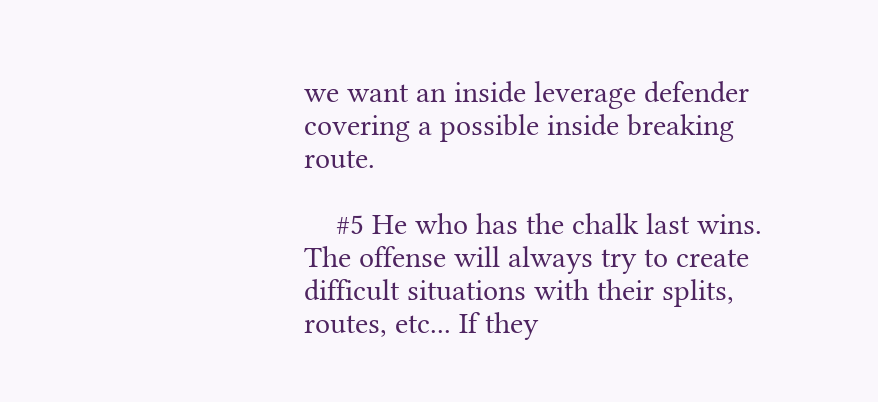we want an inside leverage defender covering a possible inside breaking route.

    #5 He who has the chalk last wins. The offense will always try to create difficult situations with their splits, routes, etc... If they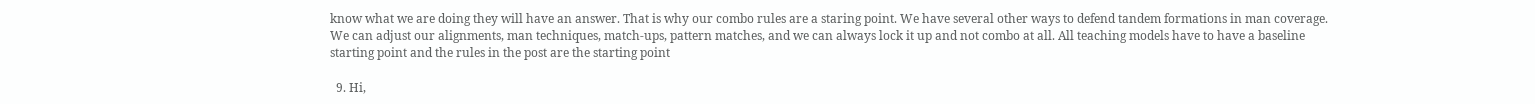know what we are doing they will have an answer. That is why our combo rules are a staring point. We have several other ways to defend tandem formations in man coverage. We can adjust our alignments, man techniques, match-ups, pattern matches, and we can always lock it up and not combo at all. All teaching models have to have a baseline starting point and the rules in the post are the starting point

  9. Hi,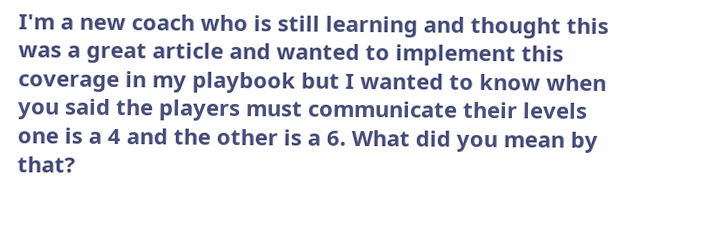I'm a new coach who is still learning and thought this was a great article and wanted to implement this coverage in my playbook but I wanted to know when you said the players must communicate their levels one is a 4 and the other is a 6. What did you mean by that?